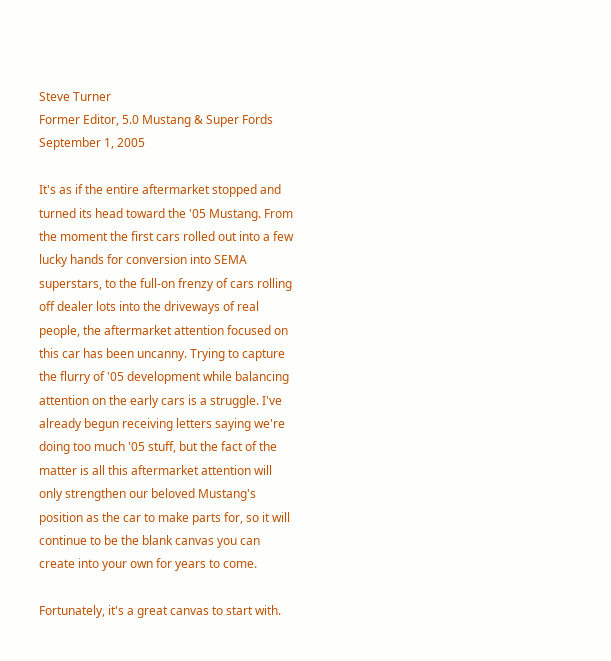Steve Turner
Former Editor, 5.0 Mustang & Super Fords
September 1, 2005

It's as if the entire aftermarket stopped and turned its head toward the '05 Mustang. From the moment the first cars rolled out into a few lucky hands for conversion into SEMA superstars, to the full-on frenzy of cars rolling off dealer lots into the driveways of real people, the aftermarket attention focused on this car has been uncanny. Trying to capture the flurry of '05 development while balancing attention on the early cars is a struggle. I've already begun receiving letters saying we're doing too much '05 stuff, but the fact of the matter is all this aftermarket attention will only strengthen our beloved Mustang's position as the car to make parts for, so it will continue to be the blank canvas you can create into your own for years to come.

Fortunately, it's a great canvas to start with.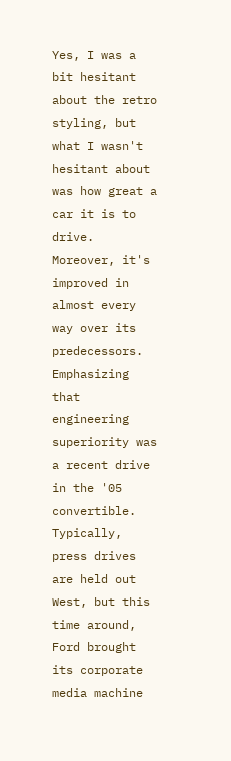Yes, I was a bit hesitant about the retro styling, but what I wasn't hesitant about was how great a car it is to drive. Moreover, it's improved in almost every way over its predecessors. Emphasizing that engineering superiority was a recent drive in the '05 convertible. Typically, press drives are held out West, but this time around, Ford brought its corporate media machine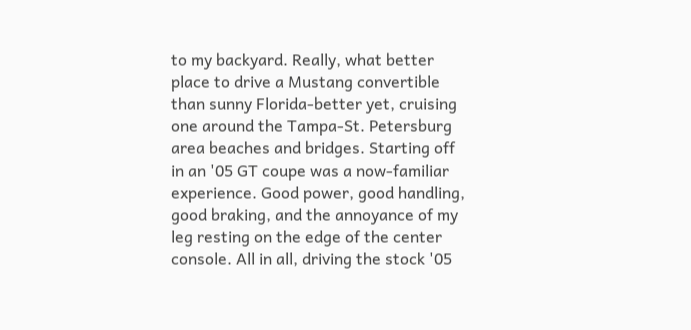to my backyard. Really, what better place to drive a Mustang convertible than sunny Florida-better yet, cruising one around the Tampa-St. Petersburg area beaches and bridges. Starting off in an '05 GT coupe was a now-familiar experience. Good power, good handling, good braking, and the annoyance of my leg resting on the edge of the center console. All in all, driving the stock '05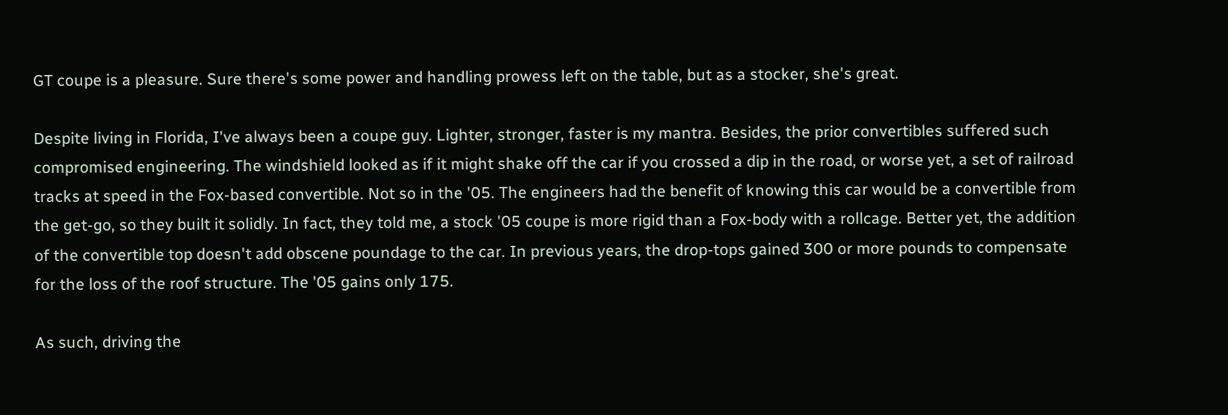GT coupe is a pleasure. Sure there's some power and handling prowess left on the table, but as a stocker, she's great.

Despite living in Florida, I've always been a coupe guy. Lighter, stronger, faster is my mantra. Besides, the prior convertibles suffered such compromised engineering. The windshield looked as if it might shake off the car if you crossed a dip in the road, or worse yet, a set of railroad tracks at speed in the Fox-based convertible. Not so in the '05. The engineers had the benefit of knowing this car would be a convertible from the get-go, so they built it solidly. In fact, they told me, a stock '05 coupe is more rigid than a Fox-body with a rollcage. Better yet, the addition of the convertible top doesn't add obscene poundage to the car. In previous years, the drop-tops gained 300 or more pounds to compensate for the loss of the roof structure. The '05 gains only 175.

As such, driving the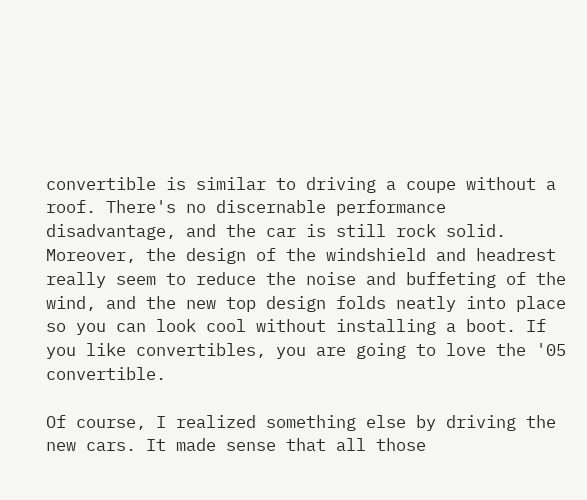convertible is similar to driving a coupe without a roof. There's no discernable performance disadvantage, and the car is still rock solid. Moreover, the design of the windshield and headrest really seem to reduce the noise and buffeting of the wind, and the new top design folds neatly into place so you can look cool without installing a boot. If you like convertibles, you are going to love the '05 convertible.

Of course, I realized something else by driving the new cars. It made sense that all those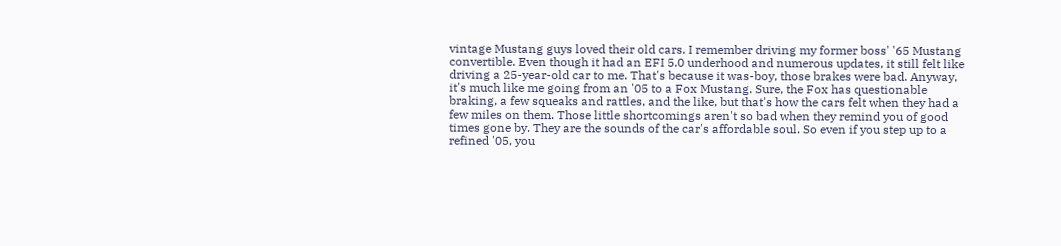vintage Mustang guys loved their old cars. I remember driving my former boss' '65 Mustang convertible. Even though it had an EFI 5.0 underhood and numerous updates, it still felt like driving a 25-year-old car to me. That's because it was-boy, those brakes were bad. Anyway, it's much like me going from an '05 to a Fox Mustang. Sure, the Fox has questionable braking, a few squeaks and rattles, and the like, but that's how the cars felt when they had a few miles on them. Those little shortcomings aren't so bad when they remind you of good times gone by. They are the sounds of the car's affordable soul. So even if you step up to a refined '05, you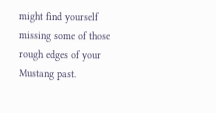might find yourself missing some of those rough edges of your Mustang past.